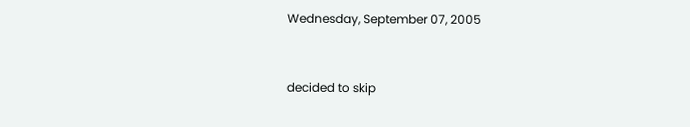Wednesday, September 07, 2005


decided to skip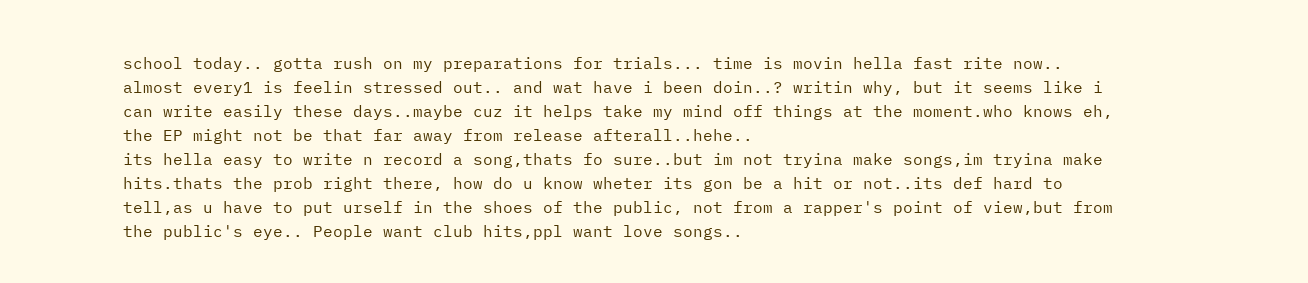school today.. gotta rush on my preparations for trials... time is movin hella fast rite now.. almost every1 is feelin stressed out.. and wat have i been doin..? writin why, but it seems like i can write easily these days..maybe cuz it helps take my mind off things at the moment.who knows eh, the EP might not be that far away from release afterall..hehe..
its hella easy to write n record a song,thats fo sure..but im not tryina make songs,im tryina make hits.thats the prob right there, how do u know wheter its gon be a hit or not..its def hard to tell,as u have to put urself in the shoes of the public, not from a rapper's point of view,but from the public's eye.. People want club hits,ppl want love songs..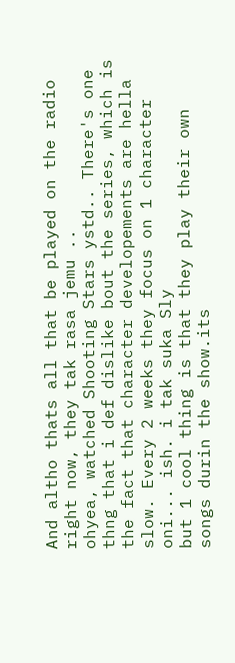And altho thats all that be played on the radio right now, they tak rasa jemu ..
ohyea, watched Shooting Stars ystd.. There's one thng that i def dislike bout the series, which is the fact that character developements are hella slow. Every 2 weeks they focus on 1 character oni... ish. i tak suka Sly
but 1 cool thing is that they play their own songs durin the show.its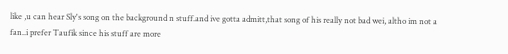like ,u can hear Sly's song on the background n stuff.and ive gotta admitt,that song of his really not bad wei, altho im not a fan..i prefer Taufik since his stuff are more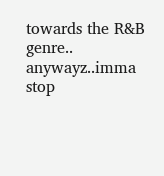towards the R&B genre..
anywayz..imma stop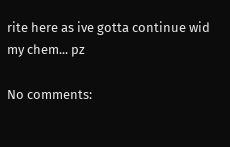rite here as ive gotta continue wid my chem... pz

No comments: